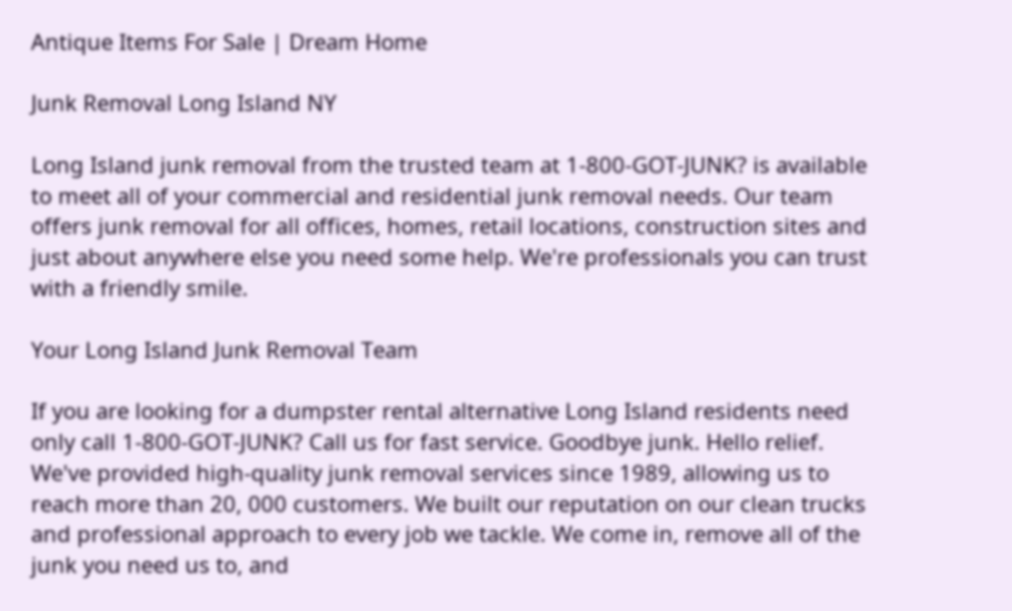Antique Items For Sale | Dream Home

Junk Removal Long Island NY

Long Island junk removal from the trusted team at 1-800-GOT-JUNK? is available to meet all of your commercial and residential junk removal needs. Our team offers junk removal for all offices, homes, retail locations, construction sites and just about anywhere else you need some help. We're professionals you can trust with a friendly smile.

Your Long Island Junk Removal Team

If you are looking for a dumpster rental alternative Long Island residents need only call 1-800-GOT-JUNK? Call us for fast service. Goodbye junk. Hello relief. We've provided high-quality junk removal services since 1989, allowing us to reach more than 20, 000 customers. We built our reputation on our clean trucks and professional approach to every job we tackle. We come in, remove all of the junk you need us to, and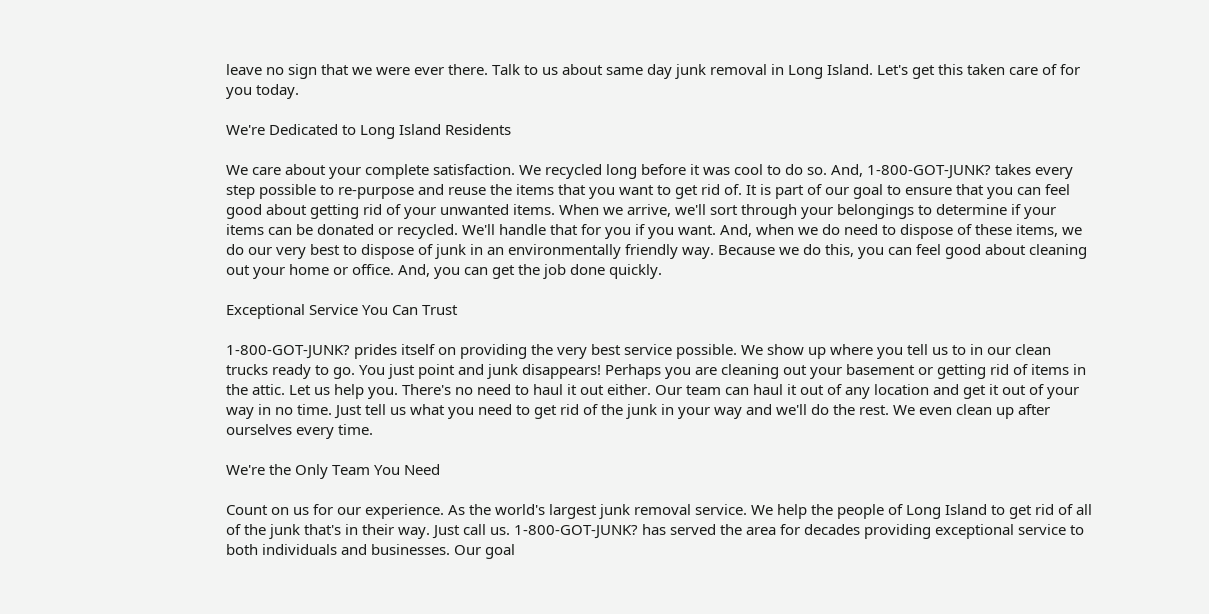leave no sign that we were ever there. Talk to us about same day junk removal in Long Island. Let's get this taken care of for you today.

We're Dedicated to Long Island Residents

We care about your complete satisfaction. We recycled long before it was cool to do so. And, 1-800-GOT-JUNK? takes every step possible to re-purpose and reuse the items that you want to get rid of. It is part of our goal to ensure that you can feel good about getting rid of your unwanted items. When we arrive, we'll sort through your belongings to determine if your items can be donated or recycled. We'll handle that for you if you want. And, when we do need to dispose of these items, we do our very best to dispose of junk in an environmentally friendly way. Because we do this, you can feel good about cleaning out your home or office. And, you can get the job done quickly.

Exceptional Service You Can Trust

1-800-GOT-JUNK? prides itself on providing the very best service possible. We show up where you tell us to in our clean trucks ready to go. You just point and junk disappears! Perhaps you are cleaning out your basement or getting rid of items in the attic. Let us help you. There's no need to haul it out either. Our team can haul it out of any location and get it out of your way in no time. Just tell us what you need to get rid of the junk in your way and we'll do the rest. We even clean up after ourselves every time.

We're the Only Team You Need

Count on us for our experience. As the world's largest junk removal service. We help the people of Long Island to get rid of all of the junk that's in their way. Just call us. 1-800-GOT-JUNK? has served the area for decades providing exceptional service to both individuals and businesses. Our goal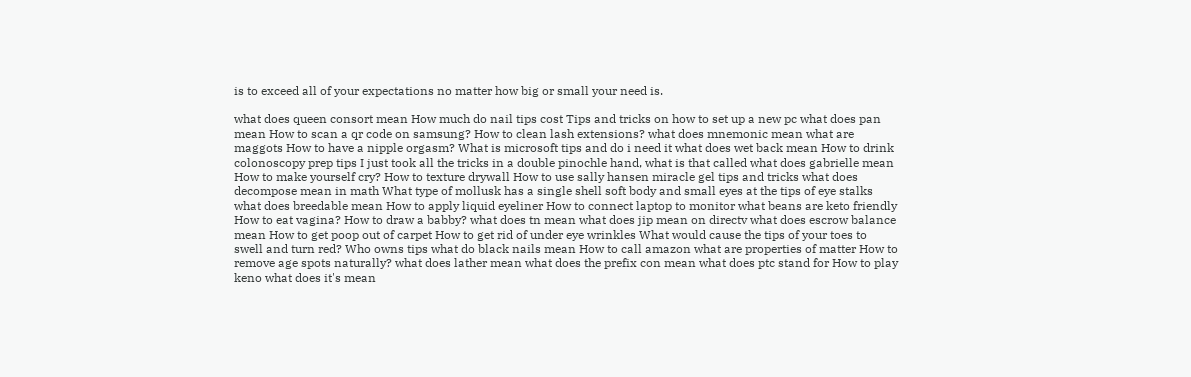is to exceed all of your expectations no matter how big or small your need is.

what does queen consort mean How much do nail tips cost Tips and tricks on how to set up a new pc what does pan mean How to scan a qr code on samsung? How to clean lash extensions? what does mnemonic mean what are maggots How to have a nipple orgasm? What is microsoft tips and do i need it what does wet back mean How to drink colonoscopy prep tips I just took all the tricks in a double pinochle hand, what is that called what does gabrielle mean How to make yourself cry? How to texture drywall How to use sally hansen miracle gel tips and tricks what does decompose mean in math What type of mollusk has a single shell soft body and small eyes at the tips of eye stalks what does breedable mean How to apply liquid eyeliner How to connect laptop to monitor what beans are keto friendly How to eat vagina? How to draw a babby? what does tn mean what does jip mean on directv what does escrow balance mean How to get poop out of carpet How to get rid of under eye wrinkles What would cause the tips of your toes to swell and turn red? Who owns tips what do black nails mean How to call amazon what are properties of matter How to remove age spots naturally? what does lather mean what does the prefix con mean what does ptc stand for How to play keno what does it's mean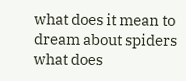what does it mean to dream about spiders what does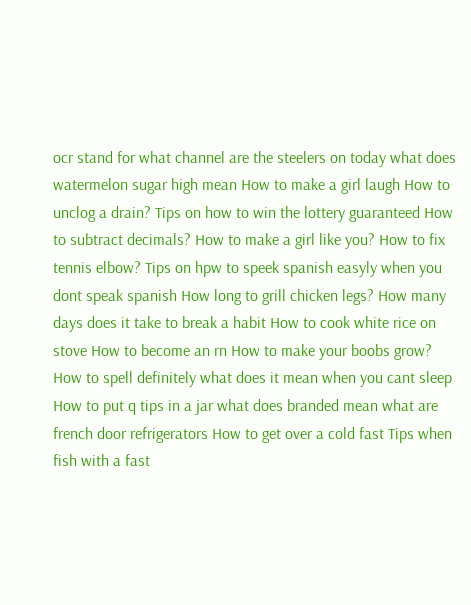ocr stand for what channel are the steelers on today what does watermelon sugar high mean How to make a girl laugh How to unclog a drain? Tips on how to win the lottery guaranteed How to subtract decimals? How to make a girl like you? How to fix tennis elbow? Tips on hpw to speek spanish easyly when you dont speak spanish How long to grill chicken legs? How many days does it take to break a habit How to cook white rice on stove How to become an rn How to make your boobs grow? How to spell definitely what does it mean when you cant sleep How to put q tips in a jar what does branded mean what are french door refrigerators How to get over a cold fast Tips when fish with a fast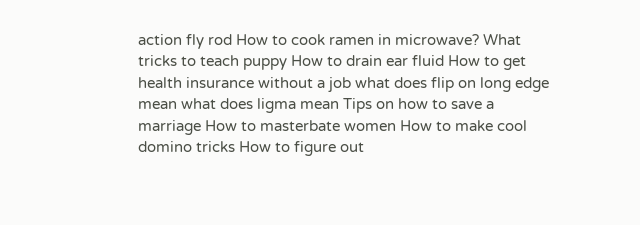action fly rod How to cook ramen in microwave? What tricks to teach puppy How to drain ear fluid How to get health insurance without a job what does flip on long edge mean what does ligma mean Tips on how to save a marriage How to masterbate women How to make cool domino tricks How to figure out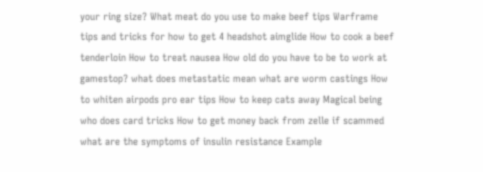your ring size? What meat do you use to make beef tips Warframe tips and tricks for how to get 4 headshot aimglide How to cook a beef tenderloin How to treat nausea How old do you have to be to work at gamestop? what does metastatic mean what are worm castings How to whiten airpods pro ear tips How to keep cats away Magical being who does card tricks How to get money back from zelle if scammed what are the symptoms of insulin resistance Example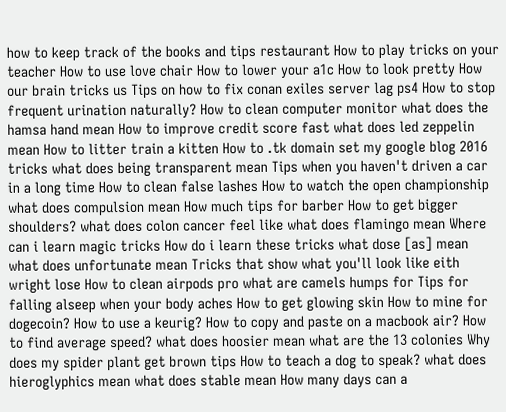how to keep track of the books and tips restaurant How to play tricks on your teacher How to use love chair How to lower your a1c How to look pretty How our brain tricks us Tips on how to fix conan exiles server lag ps4 How to stop frequent urination naturally? How to clean computer monitor what does the hamsa hand mean How to improve credit score fast what does led zeppelin mean How to litter train a kitten How to .tk domain set my google blog 2016 tricks what does being transparent mean Tips when you haven't driven a car in a long time How to clean false lashes How to watch the open championship what does compulsion mean How much tips for barber How to get bigger shoulders? what does colon cancer feel like what does flamingo mean Where can i learn magic tricks How do i learn these tricks what dose [as] mean what does unfortunate mean Tricks that show what you'll look like eith wright lose How to clean airpods pro what are camels humps for Tips for falling alseep when your body aches How to get glowing skin How to mine for dogecoin? How to use a keurig? How to copy and paste on a macbook air? How to find average speed? what does hoosier mean what are the 13 colonies Why does my spider plant get brown tips How to teach a dog to speak? what does hieroglyphics mean what does stable mean How many days can a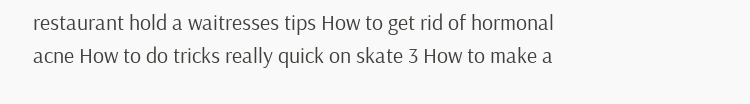restaurant hold a waitresses tips How to get rid of hormonal acne How to do tricks really quick on skate 3 How to make a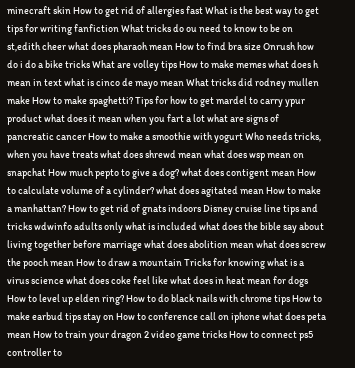minecraft skin How to get rid of allergies fast What is the best way to get tips for writing fanfiction What tricks do ou need to know to be on st,edith cheer what does pharaoh mean How to find bra size Onrush how do i do a bike tricks What are volley tips How to make memes what does h mean in text what is cinco de mayo mean What tricks did rodney mullen make How to make spaghetti? Tips for how to get mardel to carry ypur product what does it mean when you fart a lot what are signs of pancreatic cancer How to make a smoothie with yogurt Who needs tricks, when you have treats what does shrewd mean what does wsp mean on snapchat How much pepto to give a dog? what does contigent mean How to calculate volume of a cylinder? what does agitated mean How to make a manhattan? How to get rid of gnats indoors Disney cruise line tips and tricks wdwinfo adults only what is included what does the bible say about living together before marriage what does abolition mean what does screw the pooch mean How to draw a mountain Tricks for knowing what is a virus science what does coke feel like what does in heat mean for dogs How to level up elden ring? How to do black nails with chrome tips How to make earbud tips stay on How to conference call on iphone what does peta mean How to train your dragon 2 video game tricks How to connect ps5 controller to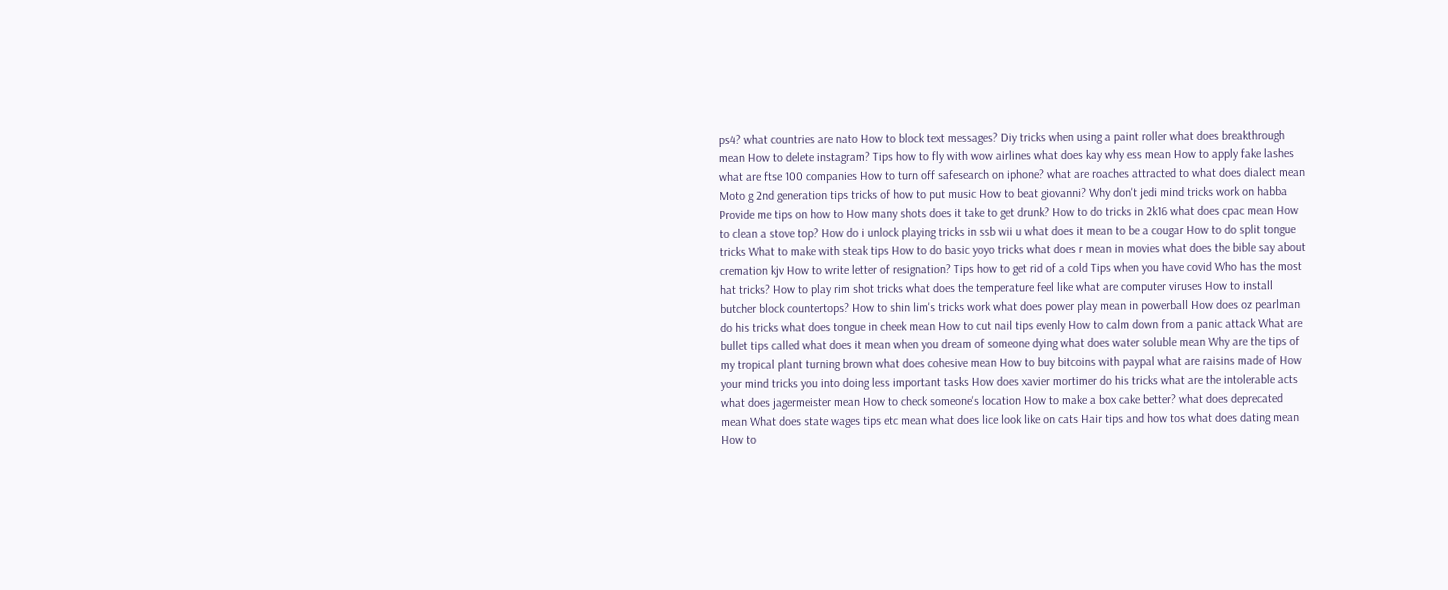ps4? what countries are nato How to block text messages? Diy tricks when using a paint roller what does breakthrough mean How to delete instagram? Tips how to fly with wow airlines what does kay why ess mean How to apply fake lashes what are ftse 100 companies How to turn off safesearch on iphone? what are roaches attracted to what does dialect mean Moto g 2nd generation tips tricks of how to put music How to beat giovanni? Why don't jedi mind tricks work on habba Provide me tips on how to How many shots does it take to get drunk? How to do tricks in 2k16 what does cpac mean How to clean a stove top? How do i unlock playing tricks in ssb wii u what does it mean to be a cougar How to do split tongue tricks What to make with steak tips How to do basic yoyo tricks what does r mean in movies what does the bible say about cremation kjv How to write letter of resignation? Tips how to get rid of a cold Tips when you have covid Who has the most hat tricks? How to play rim shot tricks what does the temperature feel like what are computer viruses How to install butcher block countertops? How to shin lim's tricks work what does power play mean in powerball How does oz pearlman do his tricks what does tongue in cheek mean How to cut nail tips evenly How to calm down from a panic attack What are bullet tips called what does it mean when you dream of someone dying what does water soluble mean Why are the tips of my tropical plant turning brown what does cohesive mean How to buy bitcoins with paypal what are raisins made of How your mind tricks you into doing less important tasks How does xavier mortimer do his tricks what are the intolerable acts what does jagermeister mean How to check someone's location How to make a box cake better? what does deprecated mean What does state wages tips etc mean what does lice look like on cats Hair tips and how tos what does dating mean How to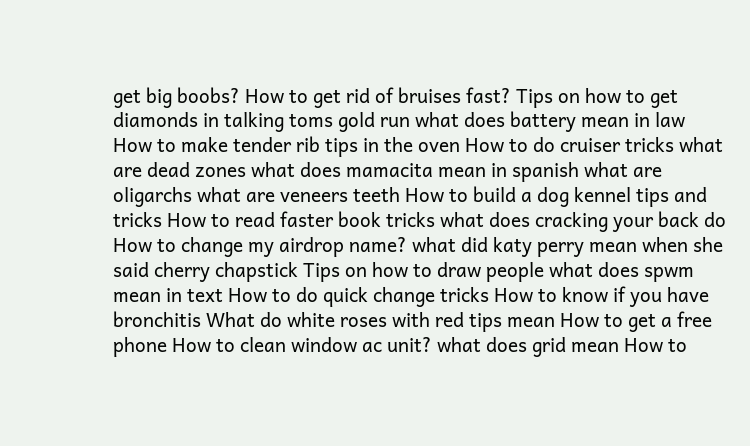get big boobs? How to get rid of bruises fast? Tips on how to get diamonds in talking toms gold run what does battery mean in law How to make tender rib tips in the oven How to do cruiser tricks what are dead zones what does mamacita mean in spanish what are oligarchs what are veneers teeth How to build a dog kennel tips and tricks How to read faster book tricks what does cracking your back do How to change my airdrop name? what did katy perry mean when she said cherry chapstick Tips on how to draw people what does spwm mean in text How to do quick change tricks How to know if you have bronchitis What do white roses with red tips mean How to get a free phone How to clean window ac unit? what does grid mean How to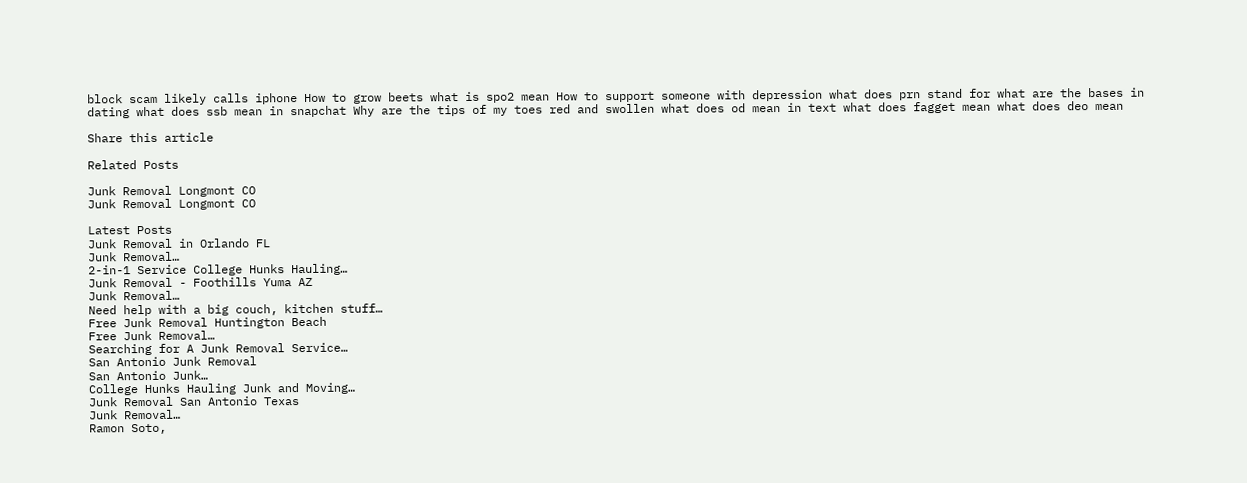block scam likely calls iphone How to grow beets what is spo2 mean How to support someone with depression what does prn stand for what are the bases in dating what does ssb mean in snapchat Why are the tips of my toes red and swollen what does od mean in text what does fagget mean what does deo mean

Share this article

Related Posts

Junk Removal Longmont CO
Junk Removal Longmont CO

Latest Posts
Junk Removal in Orlando FL
Junk Removal…
2-in-1 Service College Hunks Hauling…
Junk Removal - Foothills Yuma AZ
Junk Removal…
Need help with a big couch, kitchen stuff…
Free Junk Removal Huntington Beach
Free Junk Removal…
Searching for A Junk Removal Service…
San Antonio Junk Removal
San Antonio Junk…
College Hunks Hauling Junk and Moving…
Junk Removal San Antonio Texas
Junk Removal…
Ramon Soto,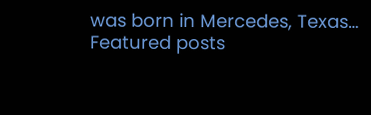was born in Mercedes, Texas…
Featured posts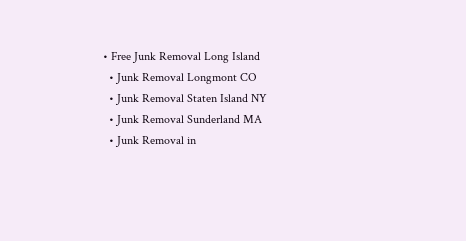• Free Junk Removal Long Island
  • Junk Removal Longmont CO
  • Junk Removal Staten Island NY
  • Junk Removal Sunderland MA
  • Junk Removal in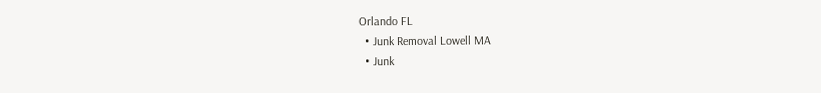Orlando FL
  • Junk Removal Lowell MA
  • Junk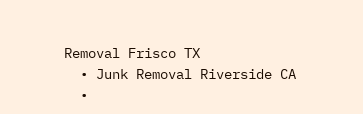Removal Frisco TX
  • Junk Removal Riverside CA
  •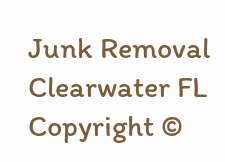Junk Removal Clearwater FL
Copyright ©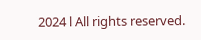2024 l All rights reserved.